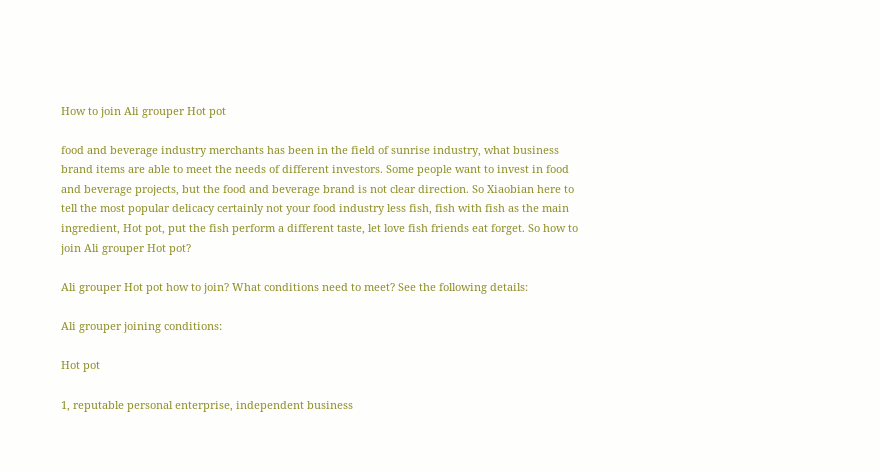How to join Ali grouper Hot pot

food and beverage industry merchants has been in the field of sunrise industry, what business brand items are able to meet the needs of different investors. Some people want to invest in food and beverage projects, but the food and beverage brand is not clear direction. So Xiaobian here to tell the most popular delicacy certainly not your food industry less fish, fish with fish as the main ingredient, Hot pot, put the fish perform a different taste, let love fish friends eat forget. So how to join Ali grouper Hot pot?

Ali grouper Hot pot how to join? What conditions need to meet? See the following details:

Ali grouper joining conditions:

Hot pot

1, reputable personal enterprise, independent business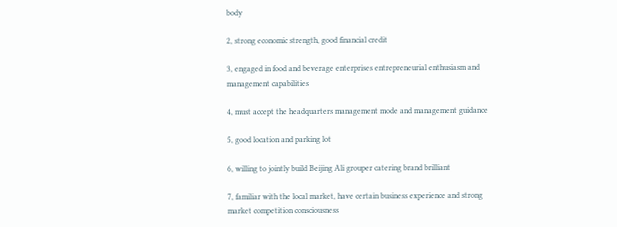body

2, strong economic strength, good financial credit

3, engaged in food and beverage enterprises entrepreneurial enthusiasm and management capabilities

4, must accept the headquarters management mode and management guidance

5, good location and parking lot

6, willing to jointly build Beijing Ali grouper catering brand brilliant

7, familiar with the local market, have certain business experience and strong market competition consciousness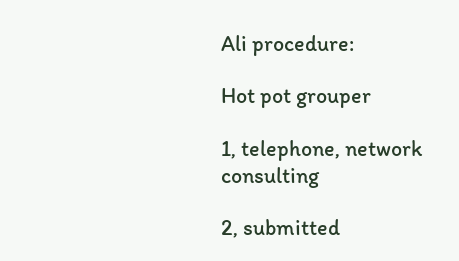Ali procedure:

Hot pot grouper

1, telephone, network consulting

2, submitted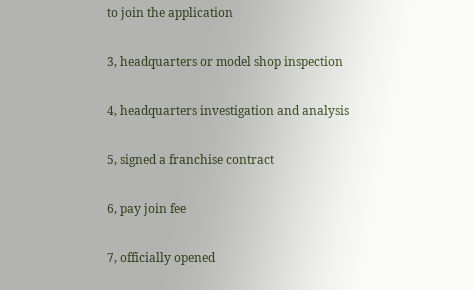to join the application

3, headquarters or model shop inspection

4, headquarters investigation and analysis

5, signed a franchise contract

6, pay join fee

7, officially opened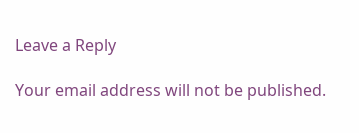Leave a Reply

Your email address will not be published.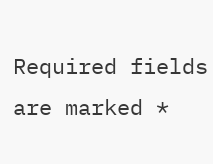Required fields are marked *